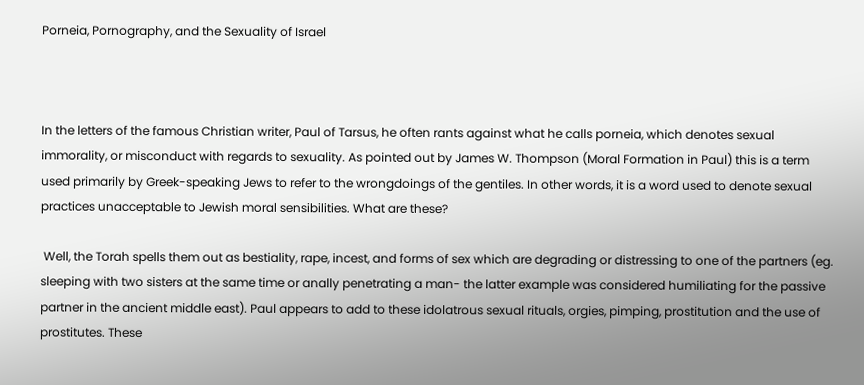Porneia, Pornography, and the Sexuality of Israel



In the letters of the famous Christian writer, Paul of Tarsus, he often rants against what he calls porneia, which denotes sexual immorality, or misconduct with regards to sexuality. As pointed out by James W. Thompson (Moral Formation in Paul) this is a term used primarily by Greek-speaking Jews to refer to the wrongdoings of the gentiles. In other words, it is a word used to denote sexual practices unacceptable to Jewish moral sensibilities. What are these?

 Well, the Torah spells them out as bestiality, rape, incest, and forms of sex which are degrading or distressing to one of the partners (eg. sleeping with two sisters at the same time or anally penetrating a man- the latter example was considered humiliating for the passive partner in the ancient middle east). Paul appears to add to these idolatrous sexual rituals, orgies, pimping, prostitution and the use of prostitutes. These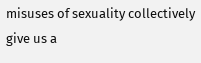misuses of sexuality collectively give us a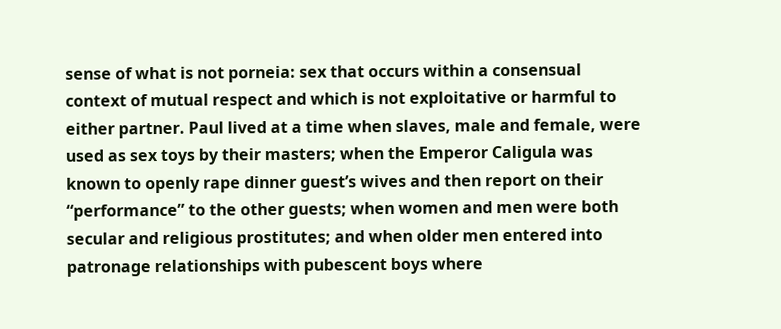sense of what is not porneia: sex that occurs within a consensual context of mutual respect and which is not exploitative or harmful to either partner. Paul lived at a time when slaves, male and female, were used as sex toys by their masters; when the Emperor Caligula was known to openly rape dinner guest’s wives and then report on their “performance” to the other guests; when women and men were both secular and religious prostitutes; and when older men entered into patronage relationships with pubescent boys where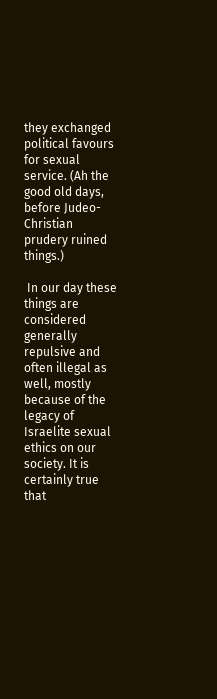they exchanged political favours for sexual service. (Ah the good old days, before Judeo-Christian prudery ruined things.)

 In our day these things are considered generally repulsive and often illegal as well, mostly because of the legacy of Israelite sexual ethics on our society. It is certainly true that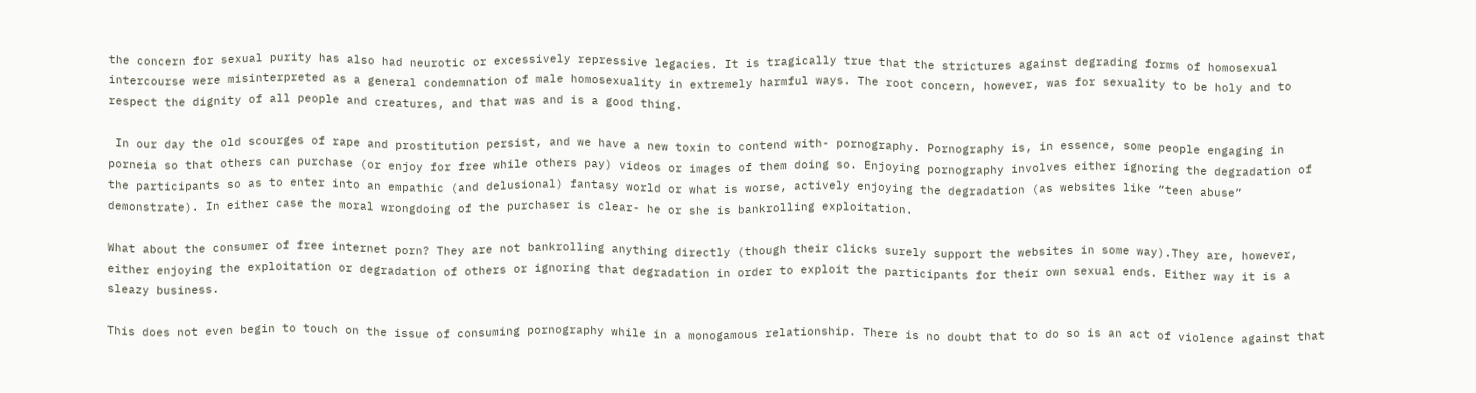the concern for sexual purity has also had neurotic or excessively repressive legacies. It is tragically true that the strictures against degrading forms of homosexual intercourse were misinterpreted as a general condemnation of male homosexuality in extremely harmful ways. The root concern, however, was for sexuality to be holy and to respect the dignity of all people and creatures, and that was and is a good thing.

 In our day the old scourges of rape and prostitution persist, and we have a new toxin to contend with- pornography. Pornography is, in essence, some people engaging in porneia so that others can purchase (or enjoy for free while others pay) videos or images of them doing so. Enjoying pornography involves either ignoring the degradation of the participants so as to enter into an empathic (and delusional) fantasy world or what is worse, actively enjoying the degradation (as websites like “teen abuse” demonstrate). In either case the moral wrongdoing of the purchaser is clear- he or she is bankrolling exploitation.

What about the consumer of free internet porn? They are not bankrolling anything directly (though their clicks surely support the websites in some way).They are, however, either enjoying the exploitation or degradation of others or ignoring that degradation in order to exploit the participants for their own sexual ends. Either way it is a sleazy business.

This does not even begin to touch on the issue of consuming pornography while in a monogamous relationship. There is no doubt that to do so is an act of violence against that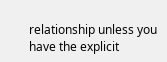relationship unless you have the explicit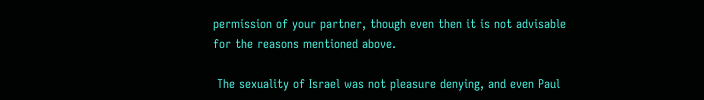permission of your partner, though even then it is not advisable for the reasons mentioned above.

 The sexuality of Israel was not pleasure denying, and even Paul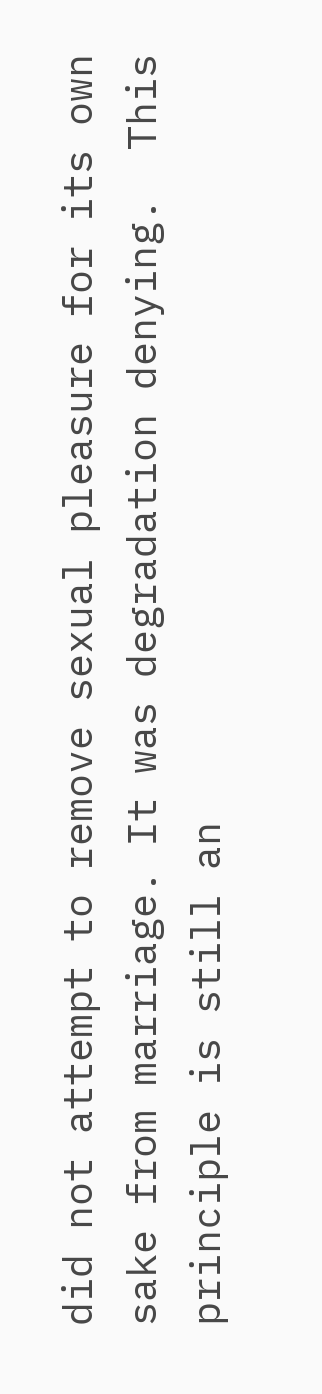did not attempt to remove sexual pleasure for its own sake from marriage. It was degradation denying.  This principle is still an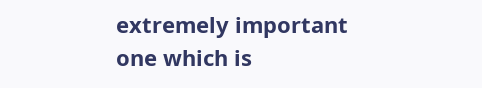extremely important one which is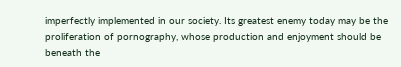imperfectly implemented in our society. Its greatest enemy today may be the proliferation of pornography, whose production and enjoyment should be beneath the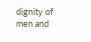dignity of men and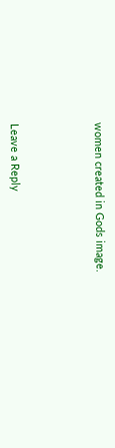women created in Gods image.





Leave a Reply